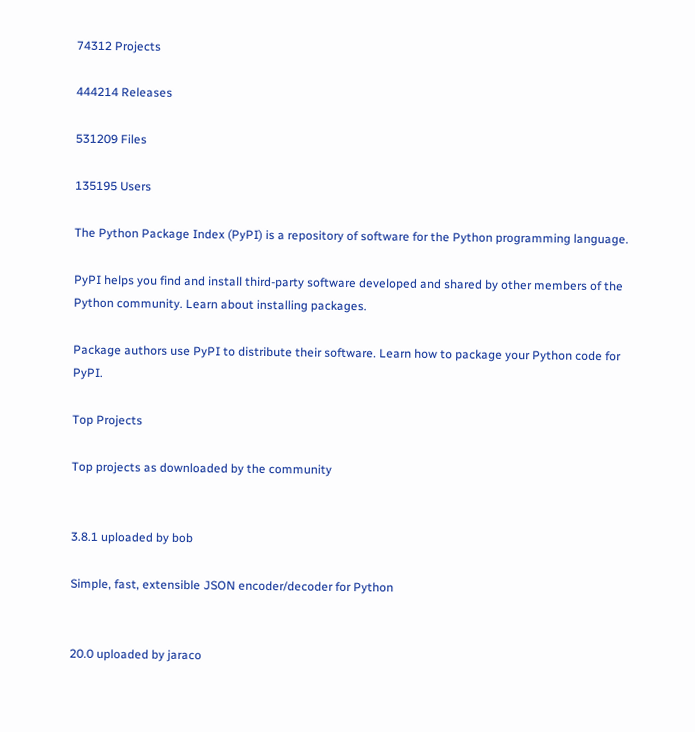74312 Projects

444214 Releases

531209 Files

135195 Users

The Python Package Index (PyPI) is a repository of software for the Python programming language.

PyPI helps you find and install third-party software developed and shared by other members of the Python community. Learn about installing packages.

Package authors use PyPI to distribute their software. Learn how to package your Python code for PyPI.

Top Projects

Top projects as downloaded by the community


3.8.1 uploaded by bob

Simple, fast, extensible JSON encoder/decoder for Python


20.0 uploaded by jaraco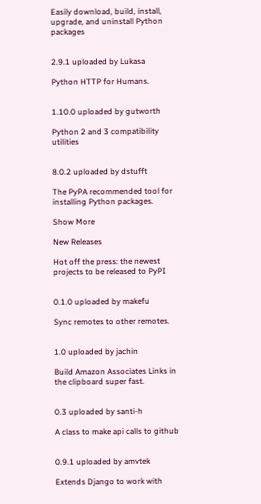Easily download, build, install, upgrade, and uninstall Python packages


2.9.1 uploaded by Lukasa

Python HTTP for Humans.


1.10.0 uploaded by gutworth

Python 2 and 3 compatibility utilities


8.0.2 uploaded by dstufft

The PyPA recommended tool for installing Python packages.

Show More

New Releases

Hot off the press: the newest projects to be released to PyPI


0.1.0 uploaded by makefu

Sync remotes to other remotes.


1.0 uploaded by jachin

Build Amazon Associates Links in the clipboard super fast.


0.3 uploaded by santi-h

A class to make api calls to github


0.9.1 uploaded by amvtek

Extends Django to work with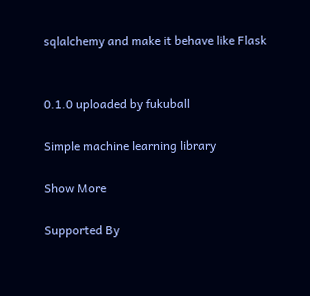sqlalchemy and make it behave like Flask


0.1.0 uploaded by fukuball

Simple machine learning library

Show More

Supported By